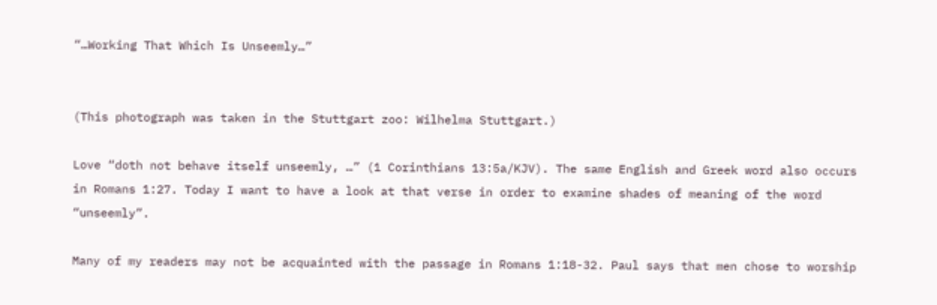“…Working That Which Is Unseemly…”


(This photograph was taken in the Stuttgart zoo: Wilhelma Stuttgart.)

Love “doth not behave itself unseemly, …” (1 Corinthians 13:5a/KJV). The same English and Greek word also occurs in Romans 1:27. Today I want to have a look at that verse in order to examine shades of meaning of the word “unseemly”.

Many of my readers may not be acquainted with the passage in Romans 1:18-32. Paul says that men chose to worship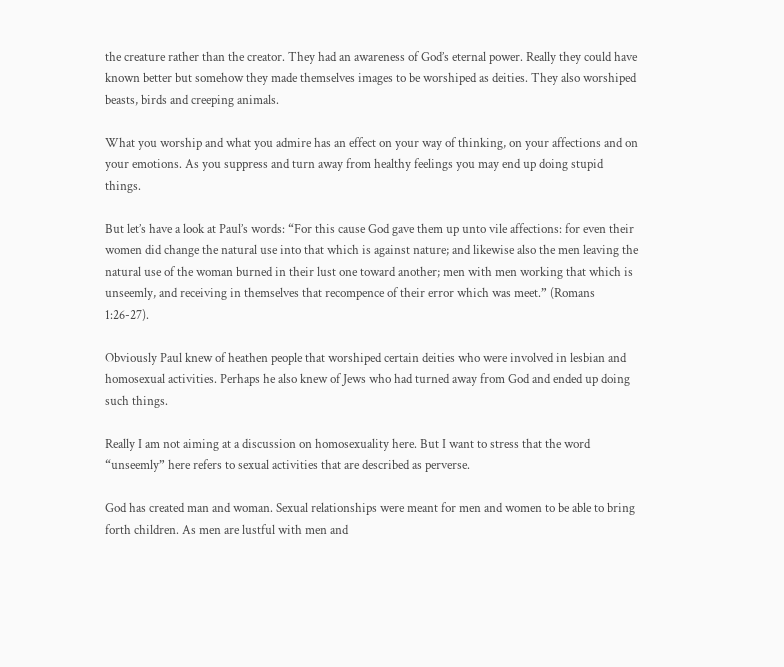the creature rather than the creator. They had an awareness of God’s eternal power. Really they could have known better but somehow they made themselves images to be worshiped as deities. They also worshiped beasts, birds and creeping animals.

What you worship and what you admire has an effect on your way of thinking, on your affections and on your emotions. As you suppress and turn away from healthy feelings you may end up doing stupid things.

But let’s have a look at Paul’s words: “For this cause God gave them up unto vile affections: for even their women did change the natural use into that which is against nature; and likewise also the men leaving the natural use of the woman burned in their lust one toward another; men with men working that which is unseemly, and receiving in themselves that recompence of their error which was meet.” (Romans 1:26-27).

Obviously Paul knew of heathen people that worshiped certain deities who were involved in lesbian and homosexual activities. Perhaps he also knew of Jews who had turned away from God and ended up doing such things.

Really I am not aiming at a discussion on homosexuality here. But I want to stress that the word “unseemly” here refers to sexual activities that are described as perverse.

God has created man and woman. Sexual relationships were meant for men and women to be able to bring forth children. As men are lustful with men and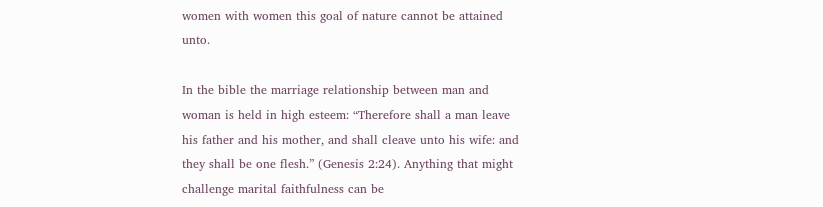women with women this goal of nature cannot be attained unto.

In the bible the marriage relationship between man and woman is held in high esteem: “Therefore shall a man leave his father and his mother, and shall cleave unto his wife: and they shall be one flesh.” (Genesis 2:24). Anything that might challenge marital faithfulness can be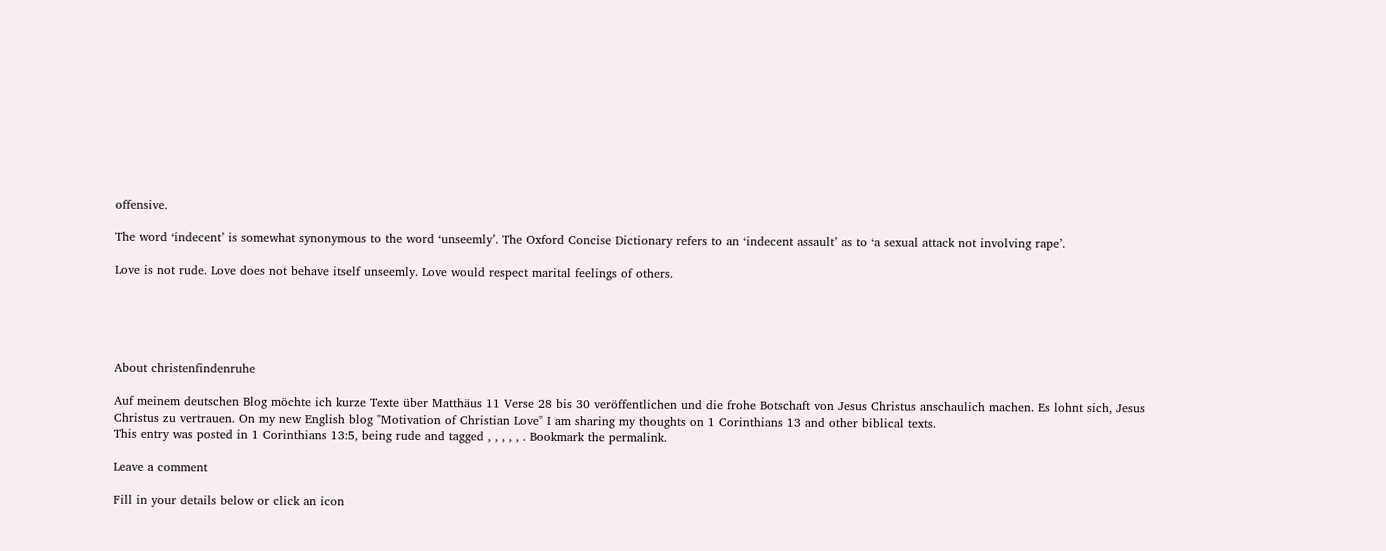offensive.

The word ‘indecent’ is somewhat synonymous to the word ‘unseemly’. The Oxford Concise Dictionary refers to an ‘indecent assault’ as to ‘a sexual attack not involving rape’.

Love is not rude. Love does not behave itself unseemly. Love would respect marital feelings of others.





About christenfindenruhe

Auf meinem deutschen Blog möchte ich kurze Texte über Matthäus 11 Verse 28 bis 30 veröffentlichen und die frohe Botschaft von Jesus Christus anschaulich machen. Es lohnt sich, Jesus Christus zu vertrauen. On my new English blog "Motivation of Christian Love" I am sharing my thoughts on 1 Corinthians 13 and other biblical texts.
This entry was posted in 1 Corinthians 13:5, being rude and tagged , , , , , . Bookmark the permalink.

Leave a comment

Fill in your details below or click an icon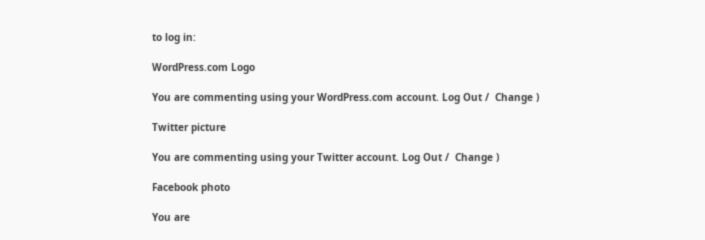to log in:

WordPress.com Logo

You are commenting using your WordPress.com account. Log Out /  Change )

Twitter picture

You are commenting using your Twitter account. Log Out /  Change )

Facebook photo

You are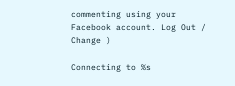commenting using your Facebook account. Log Out /  Change )

Connecting to %s